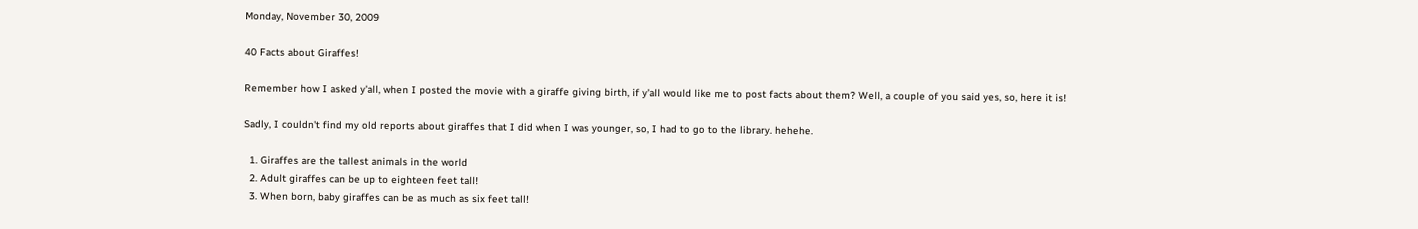Monday, November 30, 2009

40 Facts about Giraffes!

Remember how I asked y'all, when I posted the movie with a giraffe giving birth, if y'all would like me to post facts about them? Well, a couple of you said yes, so, here it is!

Sadly, I couldn't find my old reports about giraffes that I did when I was younger, so, I had to go to the library. hehehe.

  1. Giraffes are the tallest animals in the world
  2. Adult giraffes can be up to eighteen feet tall!
  3. When born, baby giraffes can be as much as six feet tall!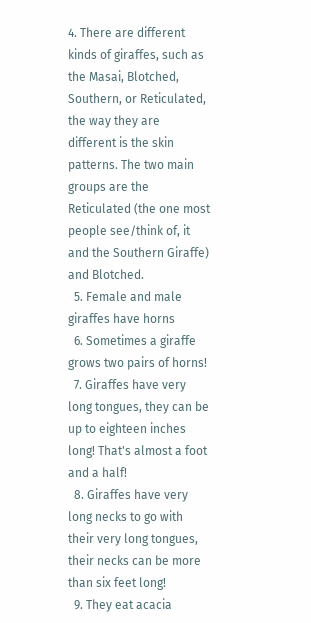4. There are different kinds of giraffes, such as the Masai, Blotched, Southern, or Reticulated, the way they are different is the skin patterns. The two main groups are the Reticulated (the one most people see/think of, it and the Southern Giraffe) and Blotched.
  5. Female and male giraffes have horns
  6. Sometimes a giraffe grows two pairs of horns!
  7. Giraffes have very long tongues, they can be up to eighteen inches long! That's almost a foot and a half!
  8. Giraffes have very long necks to go with their very long tongues, their necks can be more than six feet long!
  9. They eat acacia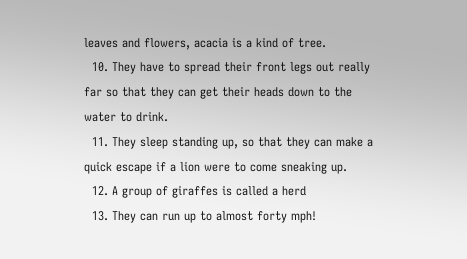leaves and flowers, acacia is a kind of tree.
  10. They have to spread their front legs out really far so that they can get their heads down to the water to drink.
  11. They sleep standing up, so that they can make a quick escape if a lion were to come sneaking up.
  12. A group of giraffes is called a herd
  13. They can run up to almost forty mph!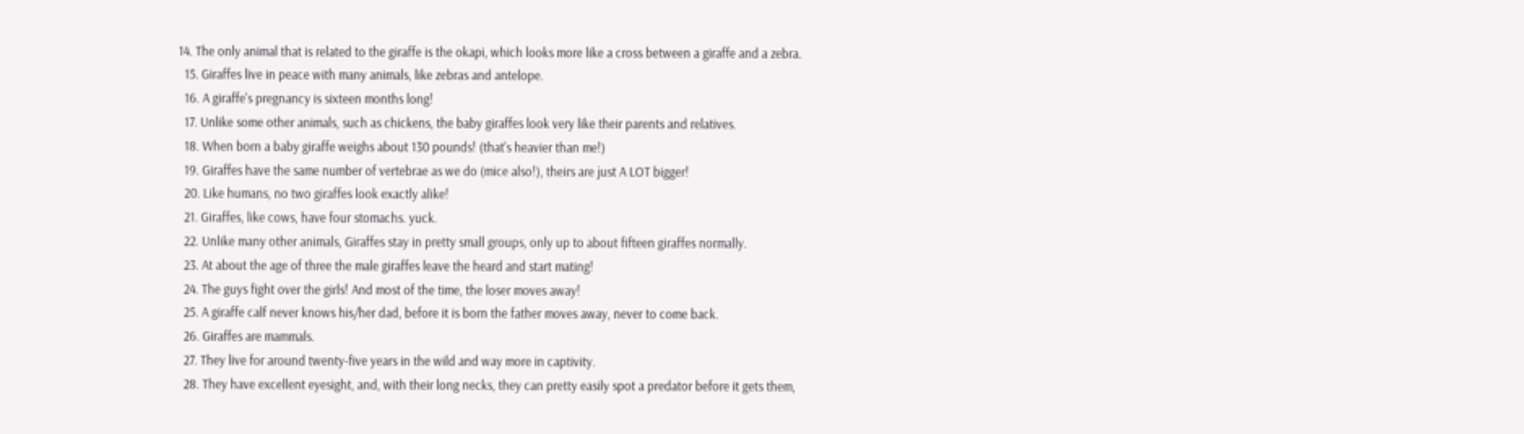14. The only animal that is related to the giraffe is the okapi, which looks more like a cross between a giraffe and a zebra.
  15. Giraffes live in peace with many animals, like zebras and antelope.
  16. A giraffe's pregnancy is sixteen months long!
  17. Unlike some other animals, such as chickens, the baby giraffes look very like their parents and relatives.
  18. When born a baby giraffe weighs about 130 pounds! (that's heavier than me!)
  19. Giraffes have the same number of vertebrae as we do (mice also!), theirs are just A LOT bigger!
  20. Like humans, no two giraffes look exactly alike!
  21. Giraffes, like cows, have four stomachs. yuck.
  22. Unlike many other animals, Giraffes stay in pretty small groups, only up to about fifteen giraffes normally.
  23. At about the age of three the male giraffes leave the heard and start mating!
  24. The guys fight over the girls! And most of the time, the loser moves away!
  25. A giraffe calf never knows his/her dad, before it is born the father moves away, never to come back.
  26. Giraffes are mammals.
  27. They live for around twenty-five years in the wild and way more in captivity.
  28. They have excellent eyesight, and, with their long necks, they can pretty easily spot a predator before it gets them,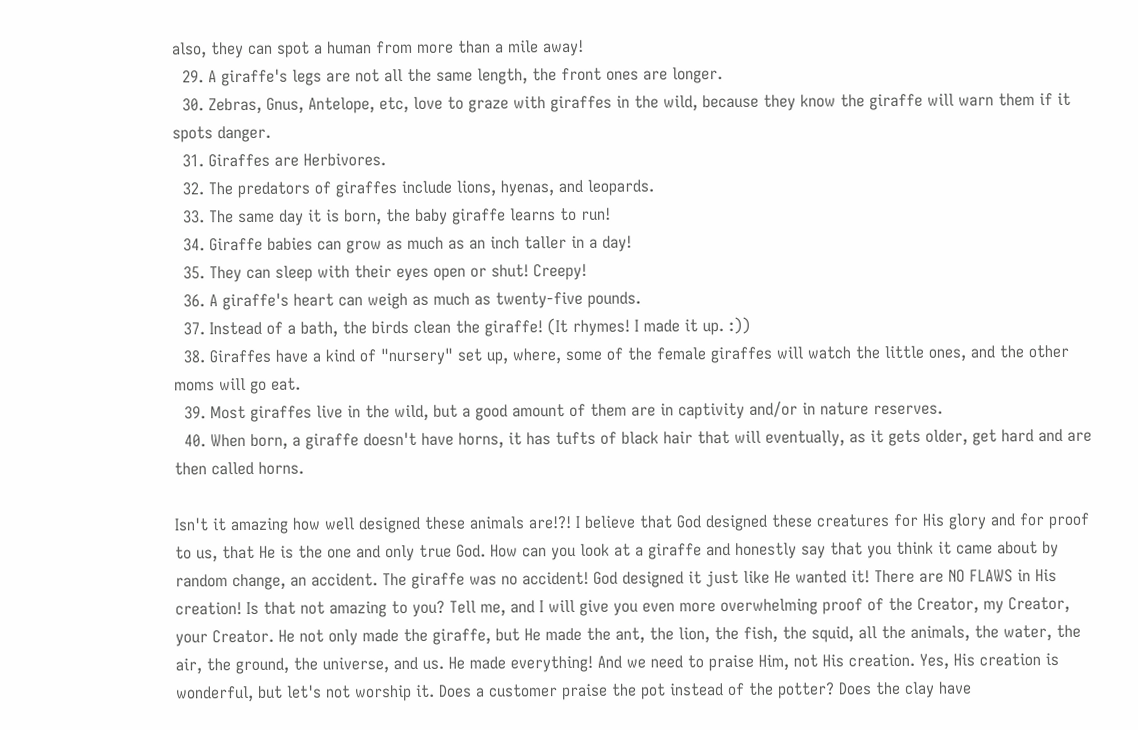also, they can spot a human from more than a mile away!
  29. A giraffe's legs are not all the same length, the front ones are longer.
  30. Zebras, Gnus, Antelope, etc, love to graze with giraffes in the wild, because they know the giraffe will warn them if it spots danger.
  31. Giraffes are Herbivores.
  32. The predators of giraffes include lions, hyenas, and leopards.
  33. The same day it is born, the baby giraffe learns to run!
  34. Giraffe babies can grow as much as an inch taller in a day!
  35. They can sleep with their eyes open or shut! Creepy!
  36. A giraffe's heart can weigh as much as twenty-five pounds.
  37. Instead of a bath, the birds clean the giraffe! (It rhymes! I made it up. :))
  38. Giraffes have a kind of "nursery" set up, where, some of the female giraffes will watch the little ones, and the other moms will go eat.
  39. Most giraffes live in the wild, but a good amount of them are in captivity and/or in nature reserves.
  40. When born, a giraffe doesn't have horns, it has tufts of black hair that will eventually, as it gets older, get hard and are then called horns.

Isn't it amazing how well designed these animals are!?! I believe that God designed these creatures for His glory and for proof to us, that He is the one and only true God. How can you look at a giraffe and honestly say that you think it came about by random change, an accident. The giraffe was no accident! God designed it just like He wanted it! There are NO FLAWS in His creation! Is that not amazing to you? Tell me, and I will give you even more overwhelming proof of the Creator, my Creator, your Creator. He not only made the giraffe, but He made the ant, the lion, the fish, the squid, all the animals, the water, the air, the ground, the universe, and us. He made everything! And we need to praise Him, not His creation. Yes, His creation is wonderful, but let's not worship it. Does a customer praise the pot instead of the potter? Does the clay have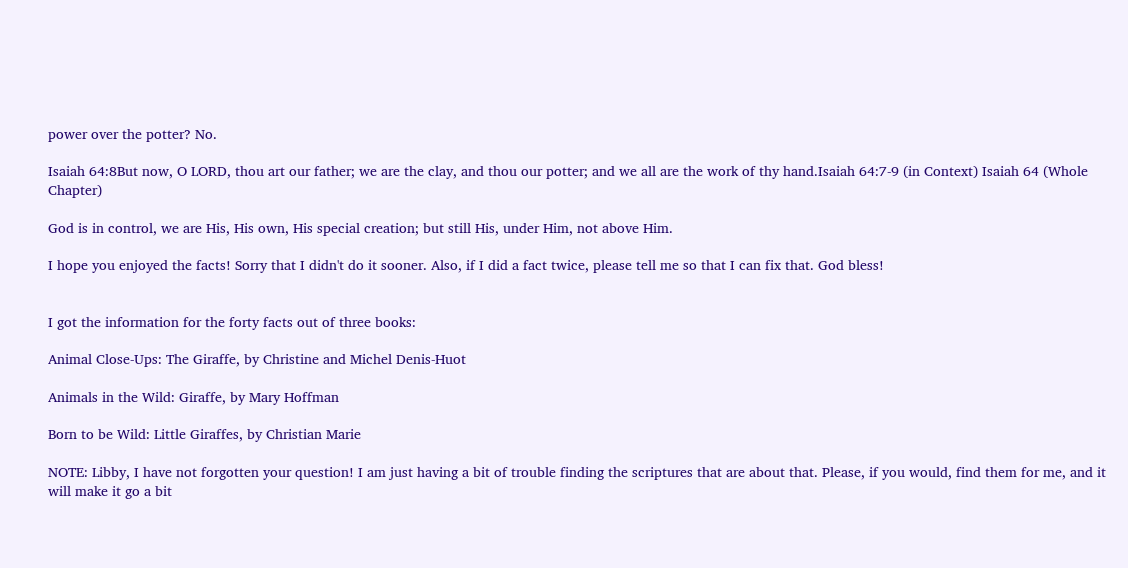power over the potter? No.

Isaiah 64:8But now, O LORD, thou art our father; we are the clay, and thou our potter; and we all are the work of thy hand.Isaiah 64:7-9 (in Context) Isaiah 64 (Whole Chapter)

God is in control, we are His, His own, His special creation; but still His, under Him, not above Him.

I hope you enjoyed the facts! Sorry that I didn't do it sooner. Also, if I did a fact twice, please tell me so that I can fix that. God bless!


I got the information for the forty facts out of three books:

Animal Close-Ups: The Giraffe, by Christine and Michel Denis-Huot

Animals in the Wild: Giraffe, by Mary Hoffman

Born to be Wild: Little Giraffes, by Christian Marie

NOTE: Libby, I have not forgotten your question! I am just having a bit of trouble finding the scriptures that are about that. Please, if you would, find them for me, and it will make it go a bit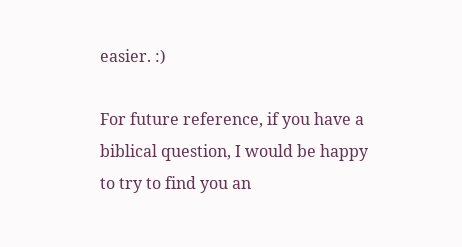easier. :)

For future reference, if you have a biblical question, I would be happy to try to find you an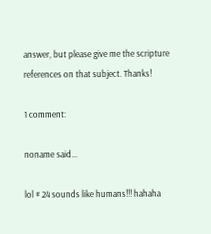answer, but please give me the scripture references on that subject. Thanks!

1 comment:

noname said...

lol # 24 sounds like humans!!! hahaha